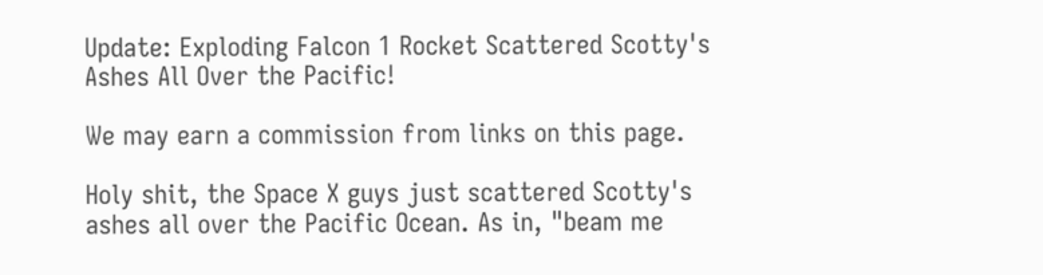Update: Exploding Falcon 1 Rocket Scattered Scotty's Ashes All Over the Pacific!

We may earn a commission from links on this page.

Holy shit, the Space X guys just scattered Scotty's ashes all over the Pacific Ocean. As in, "beam me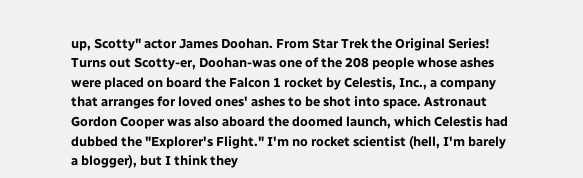up, Scotty" actor James Doohan. From Star Trek the Original Series! Turns out Scotty-er, Doohan-was one of the 208 people whose ashes were placed on board the Falcon 1 rocket by Celestis, Inc., a company that arranges for loved ones' ashes to be shot into space. Astronaut Gordon Cooper was also aboard the doomed launch, which Celestis had dubbed the "Explorer's Flight." I'm no rocket scientist (hell, I'm barely a blogger), but I think they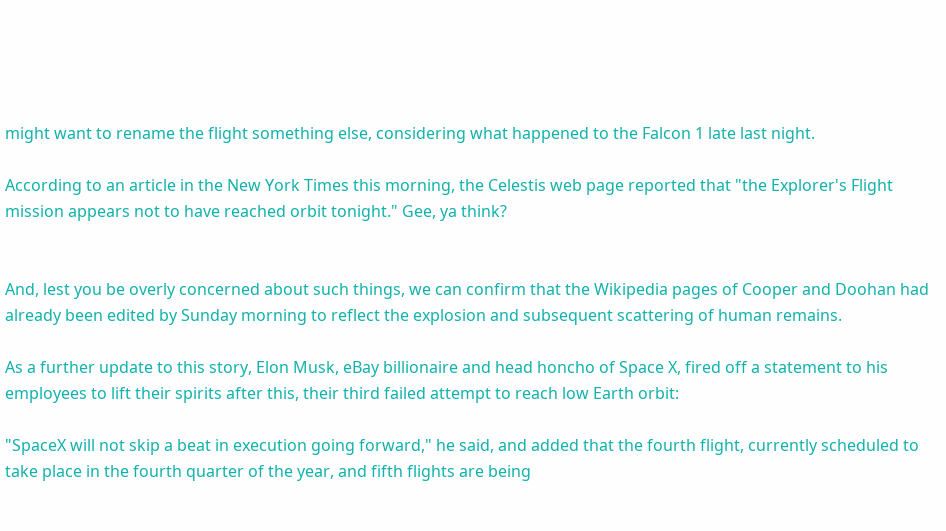might want to rename the flight something else, considering what happened to the Falcon 1 late last night.

According to an article in the New York Times this morning, the Celestis web page reported that "the Explorer's Flight mission appears not to have reached orbit tonight." Gee, ya think?


And, lest you be overly concerned about such things, we can confirm that the Wikipedia pages of Cooper and Doohan had already been edited by Sunday morning to reflect the explosion and subsequent scattering of human remains.

As a further update to this story, Elon Musk, eBay billionaire and head honcho of Space X, fired off a statement to his employees to lift their spirits after this, their third failed attempt to reach low Earth orbit:

"SpaceX will not skip a beat in execution going forward," he said, and added that the fourth flight, currently scheduled to take place in the fourth quarter of the year, and fifth flights are being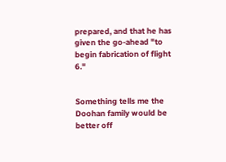prepared, and that he has given the go-ahead "to begin fabrication of flight 6."


Something tells me the Doohan family would be better off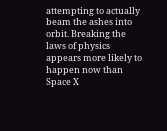attempting to actually beam the ashes into orbit. Breaking the laws of physics appears more likely to happen now than Space X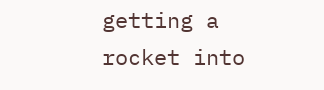getting a rocket into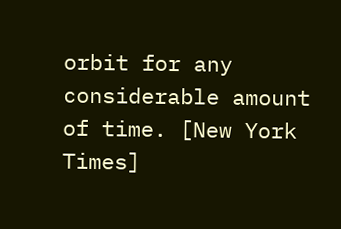orbit for any considerable amount of time. [New York Times]